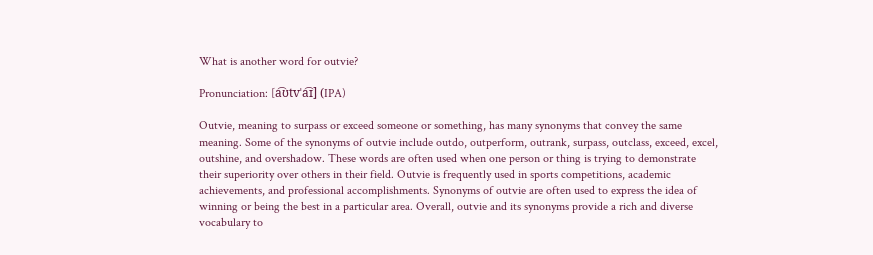What is another word for outvie?

Pronunciation: [a͡ʊtvˈa͡ɪ] (IPA)

Outvie, meaning to surpass or exceed someone or something, has many synonyms that convey the same meaning. Some of the synonyms of outvie include outdo, outperform, outrank, surpass, outclass, exceed, excel, outshine, and overshadow. These words are often used when one person or thing is trying to demonstrate their superiority over others in their field. Outvie is frequently used in sports competitions, academic achievements, and professional accomplishments. Synonyms of outvie are often used to express the idea of winning or being the best in a particular area. Overall, outvie and its synonyms provide a rich and diverse vocabulary to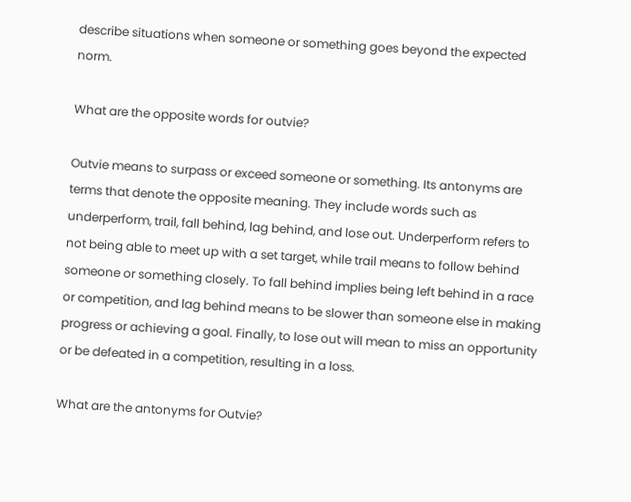describe situations when someone or something goes beyond the expected norm.

What are the opposite words for outvie?

Outvie means to surpass or exceed someone or something. Its antonyms are terms that denote the opposite meaning. They include words such as underperform, trail, fall behind, lag behind, and lose out. Underperform refers to not being able to meet up with a set target, while trail means to follow behind someone or something closely. To fall behind implies being left behind in a race or competition, and lag behind means to be slower than someone else in making progress or achieving a goal. Finally, to lose out will mean to miss an opportunity or be defeated in a competition, resulting in a loss.

What are the antonyms for Outvie?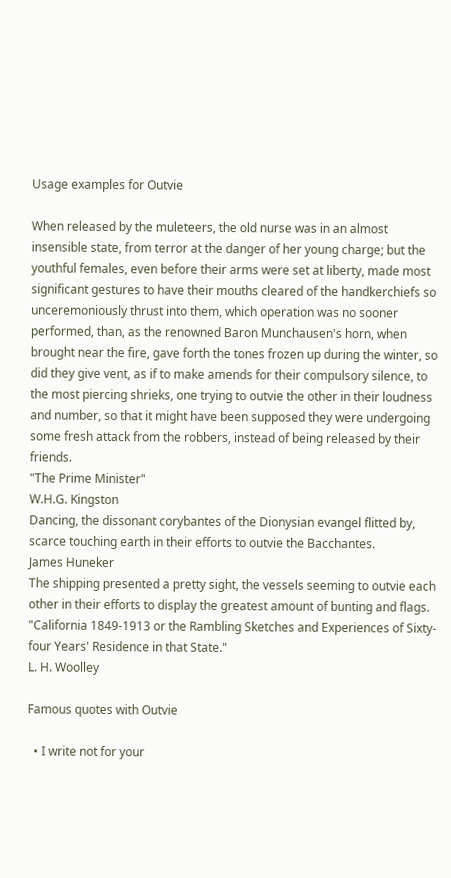Usage examples for Outvie

When released by the muleteers, the old nurse was in an almost insensible state, from terror at the danger of her young charge; but the youthful females, even before their arms were set at liberty, made most significant gestures to have their mouths cleared of the handkerchiefs so unceremoniously thrust into them, which operation was no sooner performed, than, as the renowned Baron Munchausen's horn, when brought near the fire, gave forth the tones frozen up during the winter, so did they give vent, as if to make amends for their compulsory silence, to the most piercing shrieks, one trying to outvie the other in their loudness and number, so that it might have been supposed they were undergoing some fresh attack from the robbers, instead of being released by their friends.
"The Prime Minister"
W.H.G. Kingston
Dancing, the dissonant corybantes of the Dionysian evangel flitted by, scarce touching earth in their efforts to outvie the Bacchantes.
James Huneker
The shipping presented a pretty sight, the vessels seeming to outvie each other in their efforts to display the greatest amount of bunting and flags.
"California 1849-1913 or the Rambling Sketches and Experiences of Sixty-four Years' Residence in that State."
L. H. Woolley

Famous quotes with Outvie

  • I write not for your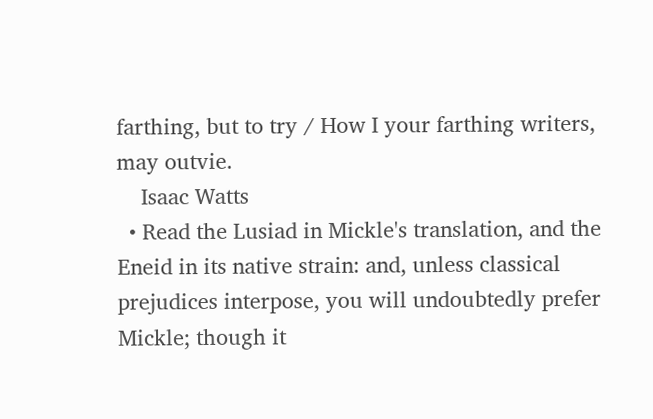farthing, but to try / How I your farthing writers, may outvie.
    Isaac Watts
  • Read the Lusiad in Mickle's translation, and the Eneid in its native strain: and, unless classical prejudices interpose, you will undoubtedly prefer Mickle; though it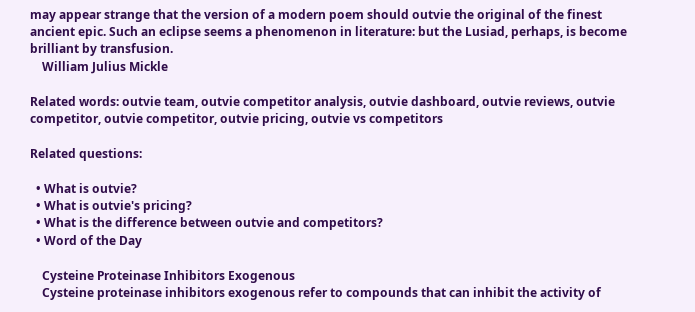may appear strange that the version of a modern poem should outvie the original of the finest ancient epic. Such an eclipse seems a phenomenon in literature: but the Lusiad, perhaps, is become brilliant by transfusion.
    William Julius Mickle

Related words: outvie team, outvie competitor analysis, outvie dashboard, outvie reviews, outvie competitor, outvie competitor, outvie pricing, outvie vs competitors

Related questions:

  • What is outvie?
  • What is outvie's pricing?
  • What is the difference between outvie and competitors?
  • Word of the Day

    Cysteine Proteinase Inhibitors Exogenous
    Cysteine proteinase inhibitors exogenous refer to compounds that can inhibit the activity of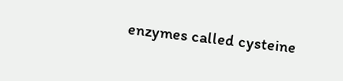enzymes called cysteine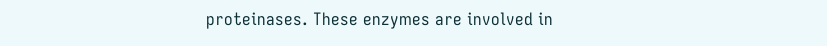proteinases. These enzymes are involved in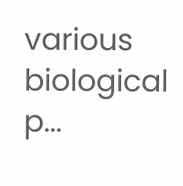various biological p...